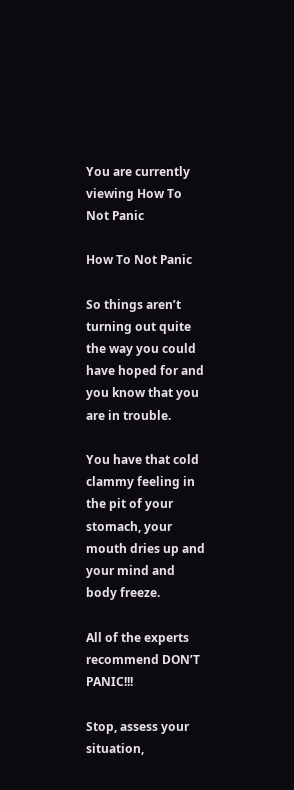You are currently viewing How To Not Panic

How To Not Panic

So things aren’t turning out quite the way you could have hoped for and you know that you are in trouble.

You have that cold clammy feeling in the pit of your stomach, your mouth dries up and your mind and body freeze.

All of the experts recommend DON’T PANIC!!!

Stop, assess your situation,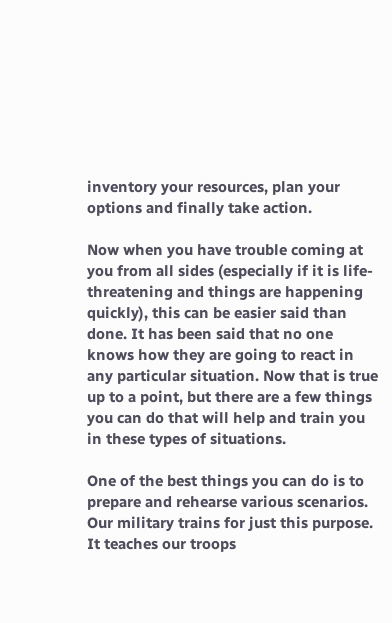inventory your resources, plan your options and finally take action.

Now when you have trouble coming at you from all sides (especially if it is life-threatening and things are happening quickly), this can be easier said than done. It has been said that no one knows how they are going to react in any particular situation. Now that is true up to a point, but there are a few things you can do that will help and train you in these types of situations.

One of the best things you can do is to prepare and rehearse various scenarios. Our military trains for just this purpose. It teaches our troops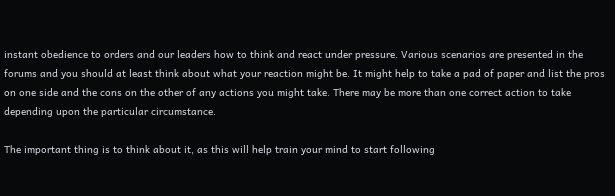instant obedience to orders and our leaders how to think and react under pressure. Various scenarios are presented in the forums and you should at least think about what your reaction might be. It might help to take a pad of paper and list the pros on one side and the cons on the other of any actions you might take. There may be more than one correct action to take depending upon the particular circumstance.

The important thing is to think about it, as this will help train your mind to start following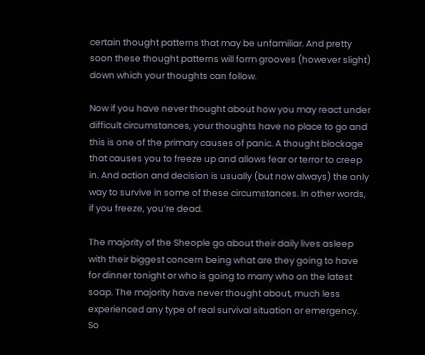certain thought patterns that may be unfamiliar. And pretty soon these thought patterns will form grooves (however slight) down which your thoughts can follow.

Now if you have never thought about how you may react under difficult circumstances, your thoughts have no place to go and this is one of the primary causes of panic. A thought blockage that causes you to freeze up and allows fear or terror to creep in. And action and decision is usually (but now always) the only way to survive in some of these circumstances. In other words, if you freeze, you’re dead.

The majority of the Sheople go about their daily lives asleep with their biggest concern being what are they going to have for dinner tonight or who is going to marry who on the latest soap. The majority have never thought about, much less experienced any type of real survival situation or emergency. So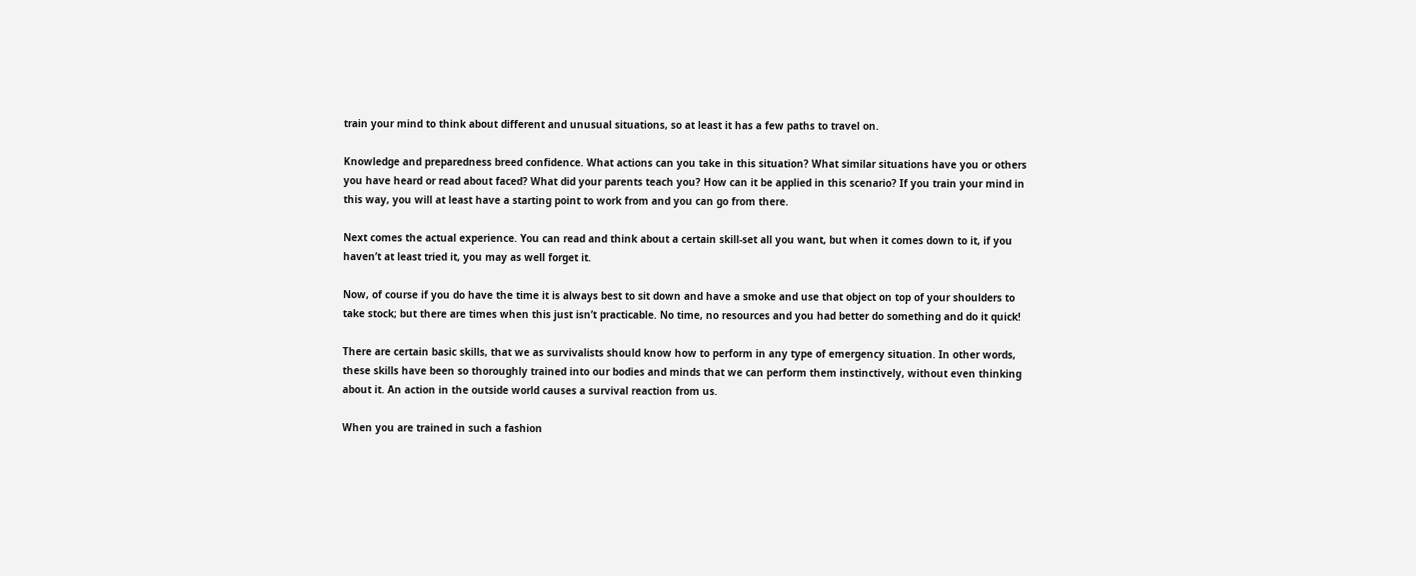train your mind to think about different and unusual situations, so at least it has a few paths to travel on.

Knowledge and preparedness breed confidence. What actions can you take in this situation? What similar situations have you or others you have heard or read about faced? What did your parents teach you? How can it be applied in this scenario? If you train your mind in this way, you will at least have a starting point to work from and you can go from there.

Next comes the actual experience. You can read and think about a certain skill-set all you want, but when it comes down to it, if you haven’t at least tried it, you may as well forget it.

Now, of course if you do have the time it is always best to sit down and have a smoke and use that object on top of your shoulders to take stock; but there are times when this just isn’t practicable. No time, no resources and you had better do something and do it quick!

There are certain basic skills, that we as survivalists should know how to perform in any type of emergency situation. In other words, these skills have been so thoroughly trained into our bodies and minds that we can perform them instinctively, without even thinking about it. An action in the outside world causes a survival reaction from us.

When you are trained in such a fashion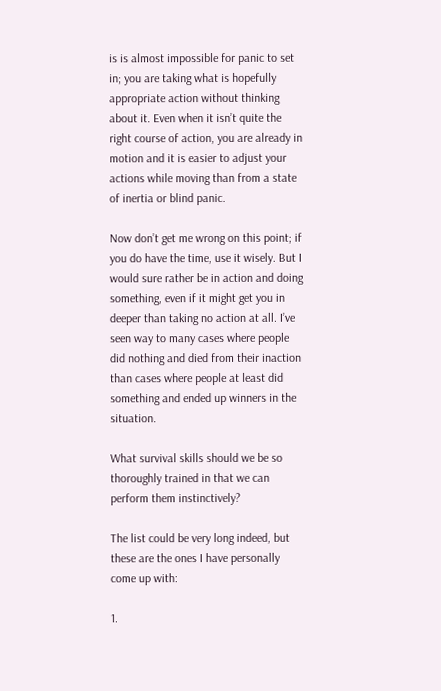is is almost impossible for panic to set in; you are taking what is hopefully appropriate action without thinking about it. Even when it isn’t quite the right course of action, you are already in motion and it is easier to adjust your actions while moving than from a state of inertia or blind panic.

Now don’t get me wrong on this point; if you do have the time, use it wisely. But I would sure rather be in action and doing something, even if it might get you in deeper than taking no action at all. I’ve seen way to many cases where people did nothing and died from their inaction than cases where people at least did something and ended up winners in the situation.

What survival skills should we be so thoroughly trained in that we can perform them instinctively?

The list could be very long indeed, but these are the ones I have personally come up with:

1.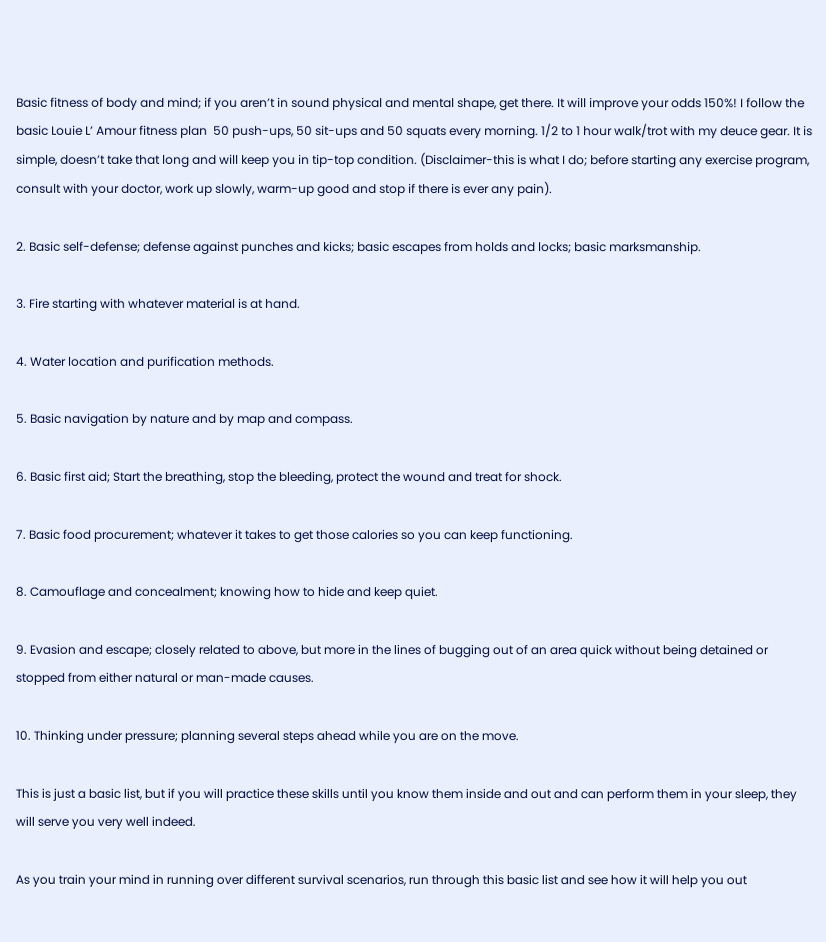Basic fitness of body and mind; if you aren’t in sound physical and mental shape, get there. It will improve your odds 150%! I follow the basic Louie L’ Amour fitness plan  50 push-ups, 50 sit-ups and 50 squats every morning. 1/2 to 1 hour walk/trot with my deuce gear. It is simple, doesn’t take that long and will keep you in tip-top condition. (Disclaimer-this is what I do; before starting any exercise program, consult with your doctor, work up slowly, warm-up good and stop if there is ever any pain).

2. Basic self-defense; defense against punches and kicks; basic escapes from holds and locks; basic marksmanship.

3. Fire starting with whatever material is at hand.

4. Water location and purification methods.

5. Basic navigation by nature and by map and compass.

6. Basic first aid; Start the breathing, stop the bleeding, protect the wound and treat for shock.

7. Basic food procurement; whatever it takes to get those calories so you can keep functioning.

8. Camouflage and concealment; knowing how to hide and keep quiet.

9. Evasion and escape; closely related to above, but more in the lines of bugging out of an area quick without being detained or stopped from either natural or man-made causes.

10. Thinking under pressure; planning several steps ahead while you are on the move.

This is just a basic list, but if you will practice these skills until you know them inside and out and can perform them in your sleep, they will serve you very well indeed.

As you train your mind in running over different survival scenarios, run through this basic list and see how it will help you out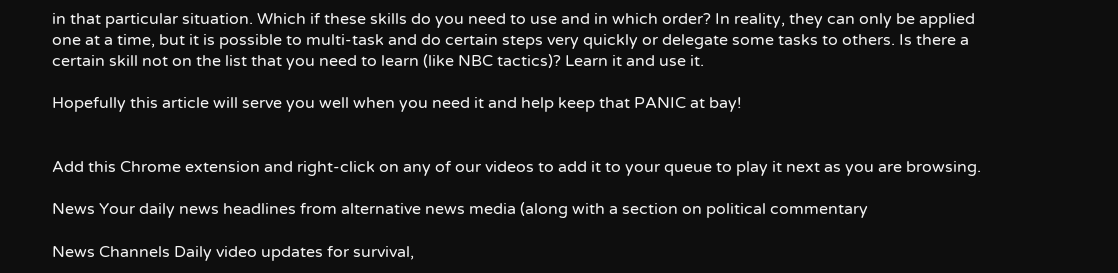in that particular situation. Which if these skills do you need to use and in which order? In reality, they can only be applied one at a time, but it is possible to multi-task and do certain steps very quickly or delegate some tasks to others. Is there a certain skill not on the list that you need to learn (like NBC tactics)? Learn it and use it.

Hopefully this article will serve you well when you need it and help keep that PANIC at bay!


Add this Chrome extension and right-click on any of our videos to add it to your queue to play it next as you are browsing.

News Your daily news headlines from alternative news media (along with a section on political commentary

News Channels Daily video updates for survival,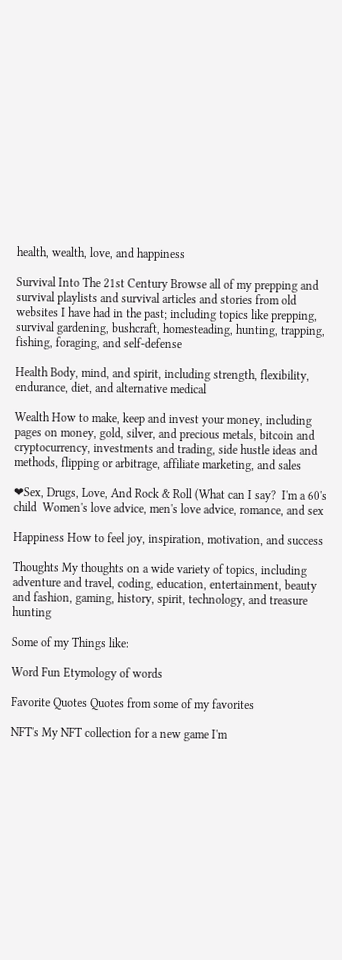health, wealth, love, and happiness

Survival Into The 21st Century Browse all of my prepping and survival playlists and survival articles and stories from old websites I have had in the past; including topics like prepping, survival gardening, bushcraft, homesteading, hunting, trapping, fishing, foraging, and self-defense

Health Body, mind, and spirit, including strength, flexibility, endurance, diet, and alternative medical

Wealth How to make, keep and invest your money, including pages on money, gold, silver, and precious metals, bitcoin and cryptocurrency, investments and trading, side hustle ideas and methods, flipping or arbitrage, affiliate marketing, and sales

❤Sex, Drugs, Love, And Rock & Roll (What can I say?  I'm a 60's child  Women's love advice, men's love advice, romance, and sex

Happiness How to feel joy, inspiration, motivation, and success

Thoughts My thoughts on a wide variety of topics, including adventure and travel, coding, education, entertainment, beauty and fashion, gaming, history, spirit, technology, and treasure hunting

Some of my Things like:

Word Fun Etymology of words

Favorite Quotes Quotes from some of my favorites

NFT's My NFT collection for a new game I'm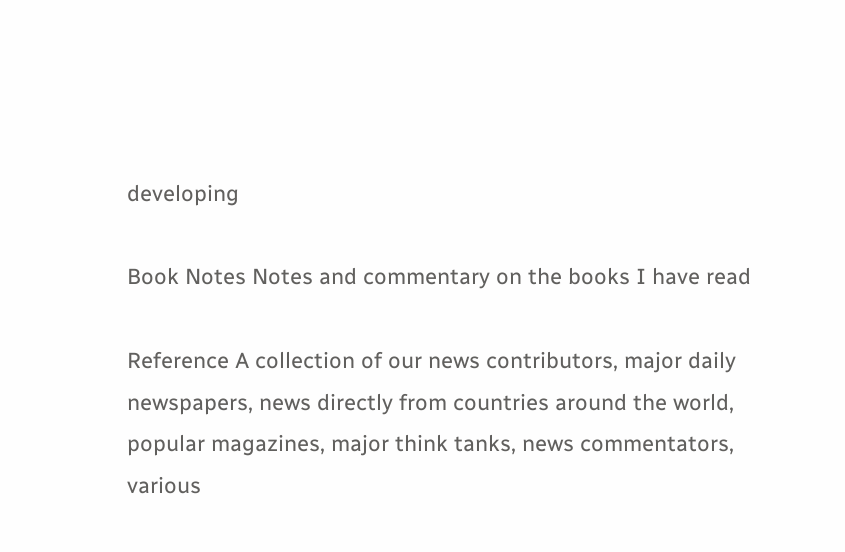developing

Book Notes Notes and commentary on the books I have read

Reference A collection of our news contributors, major daily newspapers, news directly from countries around the world, popular magazines, major think tanks, news commentators, various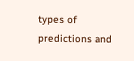types of predictions and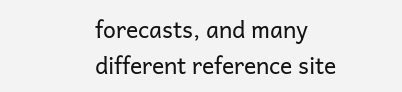forecasts, and many different reference site